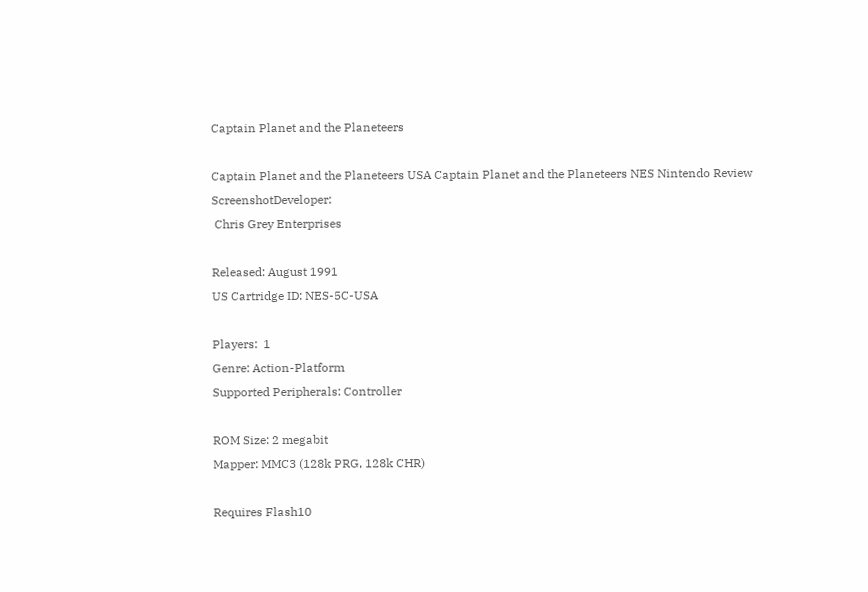Captain Planet and the Planeteers

Captain Planet and the Planeteers USA Captain Planet and the Planeteers NES Nintendo Review ScreenshotDeveloper:
 Chris Grey Enterprises

Released: August 1991
US Cartridge ID: NES-5C-USA

Players:  1
Genre: Action-Platform
Supported Peripherals: Controller

ROM Size: 2 megabit
Mapper: MMC3 (128k PRG, 128k CHR)

Requires Flash10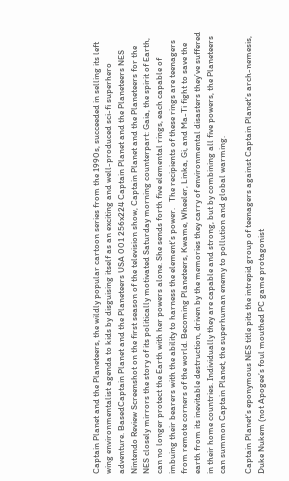Captain Planet and the Planeteers, the wildly popular cartoon series from the 1990s, succeeded in selling its left wing environmentalist agenda to kids by disguising itself as an exciting and well-produced sci-fi superhero adventure. BasedCaptain Planet and the Planeteers USA 001 256x224 Captain Planet and the Planeteers NES Nintendo Review Screenshot on the first season of the television show, Captain Planet and the Planeteers for the NES closely mirrors the story of its politically motivated Saturday morning counterpart: Gaia, the spirit of Earth, can no longer protect the Earth with her powers alone. She sends forth five elemental rings, each capable of imbuing their bearers with the ability to harness the element’s power.   The recipients of these rings are teenagers from remote corners of the world. Becoming Planeteers, Kwame, Wheeler, Linka, Gi, and Ma-Ti fight to save the earth from its inevitable destruction, driven by the memories they carry of environmental disasters they’ve suffered in their home countries. Individually they are capable and strong, but by combining all five powers, the Planeteers can summon Captain Planet, the superhuman enemy to pollution and global warming.

Captain Planet’s eponymous NES title pits the intrepid group of teenagers against Captain Planet’s arch-nemesis, Duke Nukem (not Apogee’s foul mouthed PC game protagonist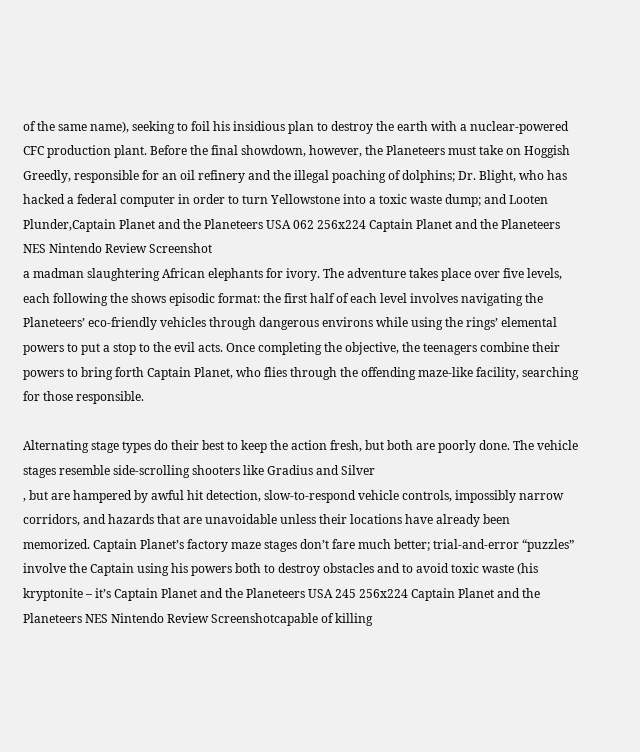of the same name), seeking to foil his insidious plan to destroy the earth with a nuclear-powered CFC production plant. Before the final showdown, however, the Planeteers must take on Hoggish Greedly, responsible for an oil refinery and the illegal poaching of dolphins; Dr. Blight, who has hacked a federal computer in order to turn Yellowstone into a toxic waste dump; and Looten Plunder,Captain Planet and the Planeteers USA 062 256x224 Captain Planet and the Planeteers NES Nintendo Review Screenshot
a madman slaughtering African elephants for ivory. The adventure takes place over five levels, each following the shows episodic format: the first half of each level involves navigating the Planeteers’ eco-friendly vehicles through dangerous environs while using the rings’ elemental powers to put a stop to the evil acts. Once completing the objective, the teenagers combine their powers to bring forth Captain Planet, who flies through the offending maze-like facility, searching for those responsible.

Alternating stage types do their best to keep the action fresh, but both are poorly done. The vehicle stages resemble side-scrolling shooters like Gradius and Silver
, but are hampered by awful hit detection, slow-to-respond vehicle controls, impossibly narrow corridors, and hazards that are unavoidable unless their locations have already been memorized. Captain Planet’s factory maze stages don’t fare much better; trial-and-error “puzzles” involve the Captain using his powers both to destroy obstacles and to avoid toxic waste (his kryptonite – it’s Captain Planet and the Planeteers USA 245 256x224 Captain Planet and the Planeteers NES Nintendo Review Screenshotcapable of killing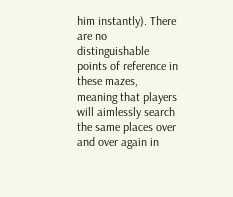him instantly). There are no distinguishable points of reference in these mazes, meaning that players will aimlessly search the same places over and over again in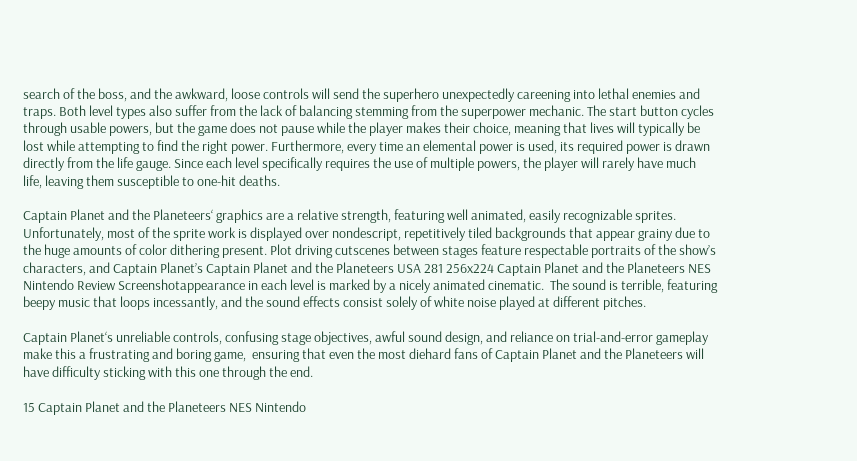search of the boss, and the awkward, loose controls will send the superhero unexpectedly careening into lethal enemies and traps. Both level types also suffer from the lack of balancing stemming from the superpower mechanic. The start button cycles through usable powers, but the game does not pause while the player makes their choice, meaning that lives will typically be lost while attempting to find the right power. Furthermore, every time an elemental power is used, its required power is drawn directly from the life gauge. Since each level specifically requires the use of multiple powers, the player will rarely have much life, leaving them susceptible to one-hit deaths.

Captain Planet and the Planeteers‘ graphics are a relative strength, featuring well animated, easily recognizable sprites. Unfortunately, most of the sprite work is displayed over nondescript, repetitively tiled backgrounds that appear grainy due to the huge amounts of color dithering present. Plot driving cutscenes between stages feature respectable portraits of the show’s characters, and Captain Planet’s Captain Planet and the Planeteers USA 281 256x224 Captain Planet and the Planeteers NES Nintendo Review Screenshotappearance in each level is marked by a nicely animated cinematic.  The sound is terrible, featuring beepy music that loops incessantly, and the sound effects consist solely of white noise played at different pitches.

Captain Planet‘s unreliable controls, confusing stage objectives, awful sound design, and reliance on trial-and-error gameplay make this a frustrating and boring game,  ensuring that even the most diehard fans of Captain Planet and the Planeteers will have difficulty sticking with this one through the end.

15 Captain Planet and the Planeteers NES Nintendo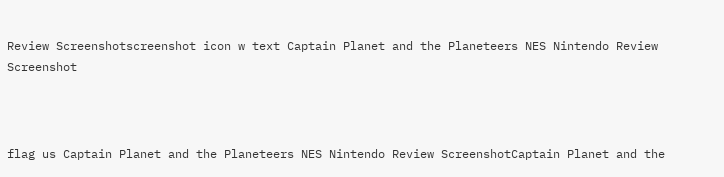Review Screenshotscreenshot icon w text Captain Planet and the Planeteers NES Nintendo Review Screenshot



flag us Captain Planet and the Planeteers NES Nintendo Review ScreenshotCaptain Planet and the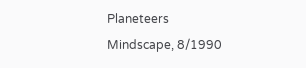Planeteers
Mindscape, 8/1990